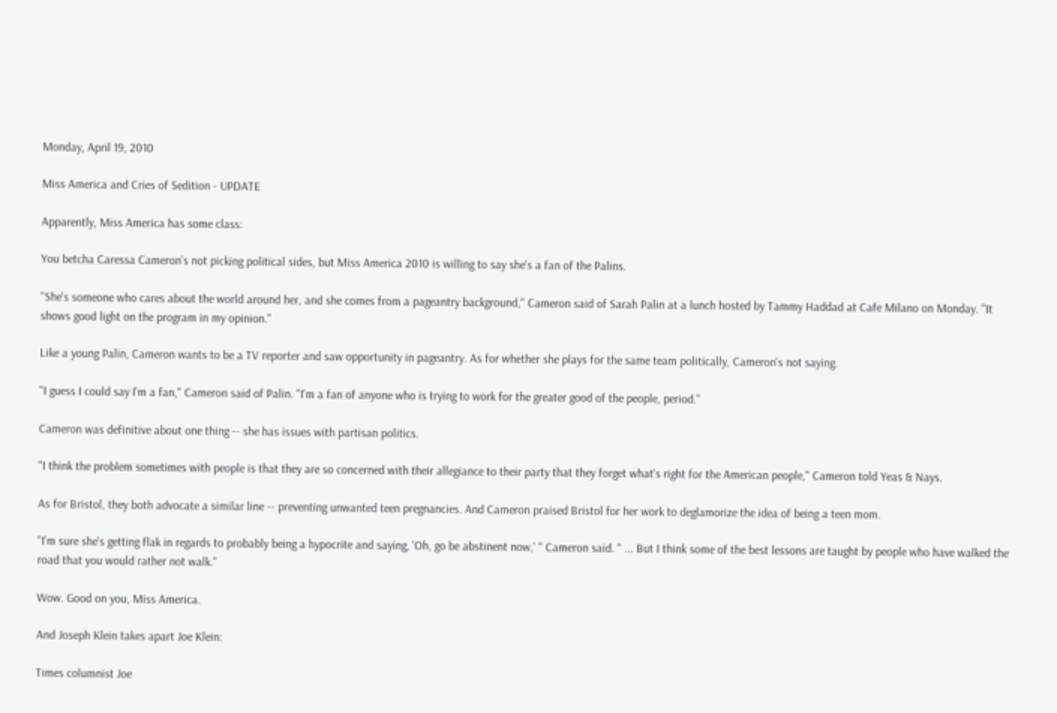Monday, April 19, 2010

Miss America and Cries of Sedition - UPDATE

Apparently, Miss America has some class:

You betcha Caressa Cameron's not picking political sides, but Miss America 2010 is willing to say she's a fan of the Palins.

"She's someone who cares about the world around her, and she comes from a pageantry background," Cameron said of Sarah Palin at a lunch hosted by Tammy Haddad at Cafe Milano on Monday. "It shows good light on the program in my opinion."

Like a young Palin, Cameron wants to be a TV reporter and saw opportunity in pageantry. As for whether she plays for the same team politically, Cameron's not saying.

"I guess I could say I'm a fan," Cameron said of Palin. "I'm a fan of anyone who is trying to work for the greater good of the people, period."

Cameron was definitive about one thing -- she has issues with partisan politics.

"I think the problem sometimes with people is that they are so concerned with their allegiance to their party that they forget what's right for the American people," Cameron told Yeas & Nays.

As for Bristol, they both advocate a similar line -- preventing unwanted teen pregnancies. And Cameron praised Bristol for her work to deglamorize the idea of being a teen mom.

"I'm sure she's getting flak in regards to probably being a hypocrite and saying, 'Oh, go be abstinent now,' " Cameron said. " ... But I think some of the best lessons are taught by people who have walked the road that you would rather not walk."

Wow. Good on you, Miss America.

And Joseph Klein takes apart Joe Klein:

Times columnist Joe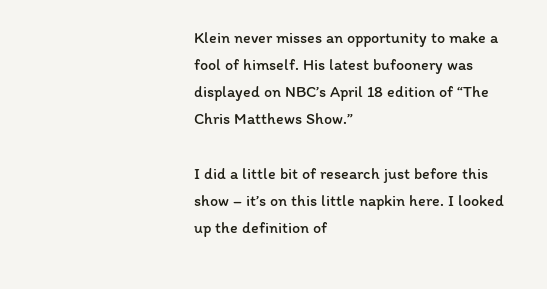Klein never misses an opportunity to make a fool of himself. His latest bufoonery was displayed on NBC’s April 18 edition of “The Chris Matthews Show.”

I did a little bit of research just before this show – it’s on this little napkin here. I looked up the definition of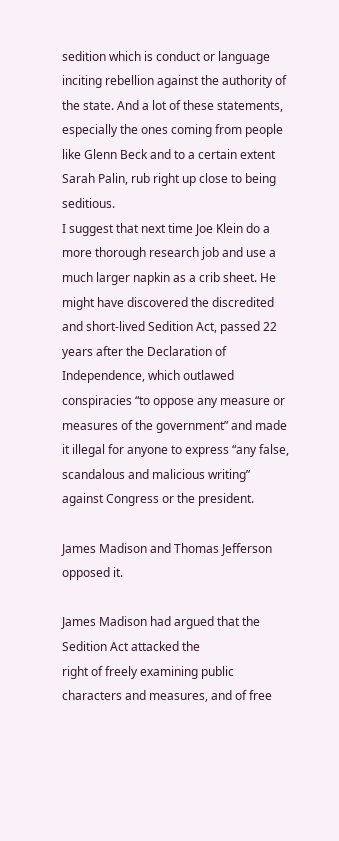sedition which is conduct or language inciting rebellion against the authority of the state. And a lot of these statements, especially the ones coming from people like Glenn Beck and to a certain extent Sarah Palin, rub right up close to being seditious.
I suggest that next time Joe Klein do a more thorough research job and use a much larger napkin as a crib sheet. He might have discovered the discredited and short-lived Sedition Act, passed 22 years after the Declaration of Independence, which outlawed conspiracies “to oppose any measure or measures of the government” and made it illegal for anyone to express “any false, scandalous and malicious writing” against Congress or the president.

James Madison and Thomas Jefferson opposed it.

James Madison had argued that the Sedition Act attacked the
right of freely examining public characters and measures, and of free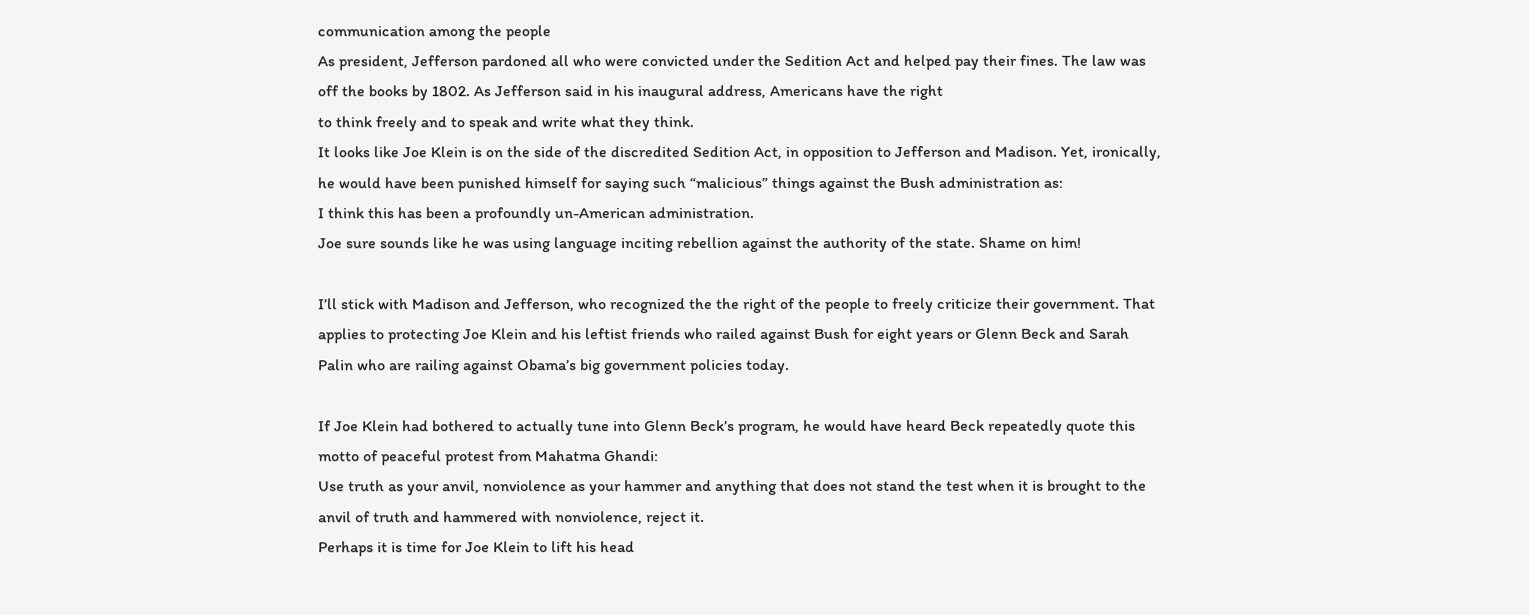communication among the people
As president, Jefferson pardoned all who were convicted under the Sedition Act and helped pay their fines. The law was off the books by 1802. As Jefferson said in his inaugural address, Americans have the right
to think freely and to speak and write what they think.
It looks like Joe Klein is on the side of the discredited Sedition Act, in opposition to Jefferson and Madison. Yet, ironically, he would have been punished himself for saying such “malicious” things against the Bush administration as:
I think this has been a profoundly un-American administration.
Joe sure sounds like he was using language inciting rebellion against the authority of the state. Shame on him!

I’ll stick with Madison and Jefferson, who recognized the the right of the people to freely criticize their government. That applies to protecting Joe Klein and his leftist friends who railed against Bush for eight years or Glenn Beck and Sarah Palin who are railing against Obama’s big government policies today.

If Joe Klein had bothered to actually tune into Glenn Beck’s program, he would have heard Beck repeatedly quote this motto of peaceful protest from Mahatma Ghandi:
Use truth as your anvil, nonviolence as your hammer and anything that does not stand the test when it is brought to the anvil of truth and hammered with nonviolence, reject it.
Perhaps it is time for Joe Klein to lift his head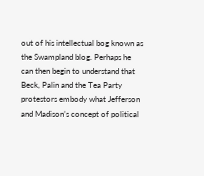out of his intellectual bog known as the Swampland blog. Perhaps he can then begin to understand that Beck, Palin and the Tea Party protestors embody what Jefferson and Madison’s concept of political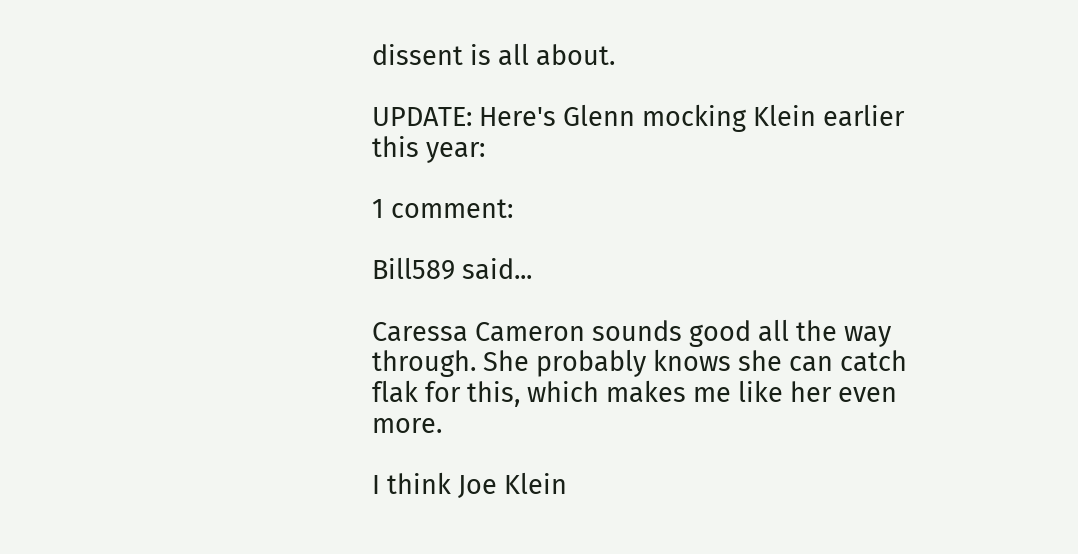dissent is all about.

UPDATE: Here's Glenn mocking Klein earlier this year:

1 comment:

Bill589 said...

Caressa Cameron sounds good all the way through. She probably knows she can catch flak for this, which makes me like her even more.

I think Joe Klein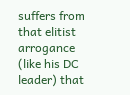suffers from that elitist arrogance (like his DC leader) that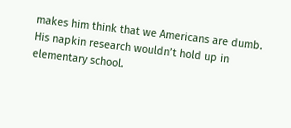makes him think that we Americans are dumb. His napkin research wouldn’t hold up in elementary school.